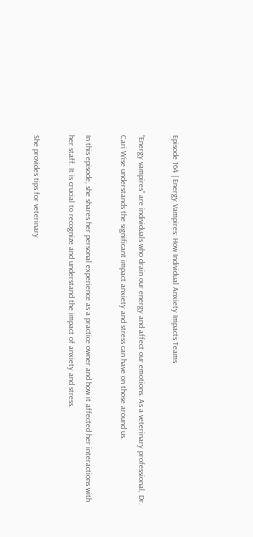Episode 164 | Energy Vampires: How Individual Anxiety Impacts Teams

“Energy vampires” are individuals who drain our energy and affect our emotions. As a veterinary professional, Dr. Cari Wise understands the significant impact anxiety and stress can have on those around us.

In this episode, she shares her personal experience as a practice owner and how it affected her interactions with her staff. It is crucial to recognize and understand the impact of anxiety and stress.

She provides tips for veterinary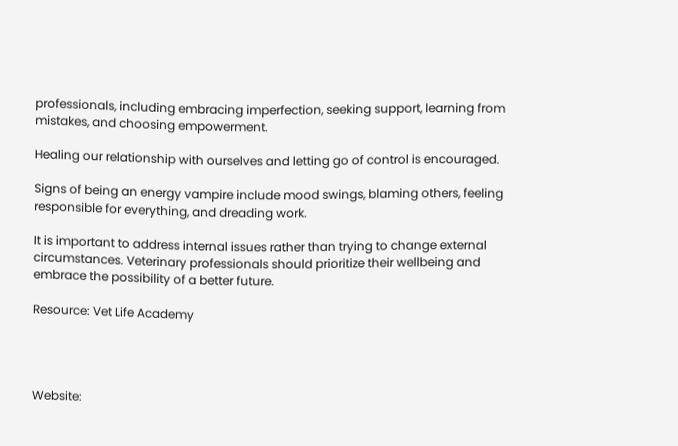professionals, including embracing imperfection, seeking support, learning from mistakes, and choosing empowerment.

Healing our relationship with ourselves and letting go of control is encouraged.

Signs of being an energy vampire include mood swings, blaming others, feeling responsible for everything, and dreading work.

It is important to address internal issues rather than trying to change external circumstances. Veterinary professionals should prioritize their wellbeing and embrace the possibility of a better future.

Resource: Vet Life Academy




Website: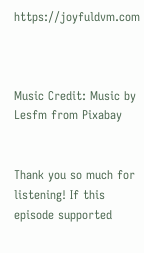https://joyfuldvm.com



Music Credit: Music by Lesfm from Pixabay


Thank you so much for listening! If this episode supported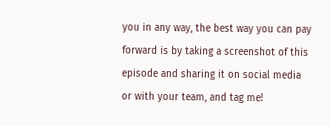you in any way, the best way you can pay forward is by taking a screenshot of this episode and sharing it on social media or with your team, and tag me!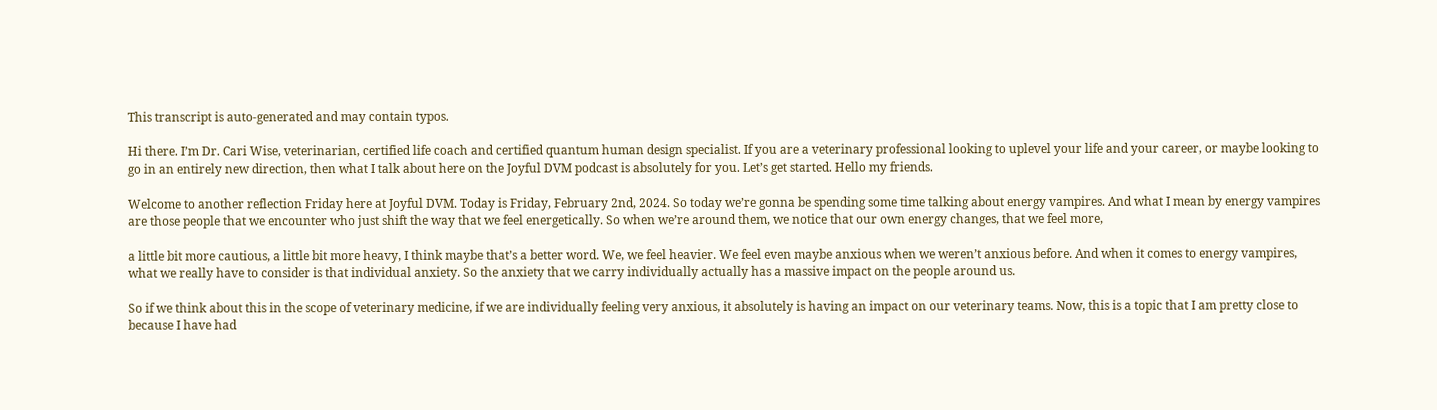This transcript is auto-generated and may contain typos.

Hi there. I’m Dr. Cari Wise, veterinarian, certified life coach and certified quantum human design specialist. If you are a veterinary professional looking to uplevel your life and your career, or maybe looking to go in an entirely new direction, then what I talk about here on the Joyful DVM podcast is absolutely for you. Let’s get started. Hello my friends.

Welcome to another reflection Friday here at Joyful DVM. Today is Friday, February 2nd, 2024. So today we’re gonna be spending some time talking about energy vampires. And what I mean by energy vampires are those people that we encounter who just shift the way that we feel energetically. So when we’re around them, we notice that our own energy changes, that we feel more,

a little bit more cautious, a little bit more heavy, I think maybe that’s a better word. We, we feel heavier. We feel even maybe anxious when we weren’t anxious before. And when it comes to energy vampires, what we really have to consider is that individual anxiety. So the anxiety that we carry individually actually has a massive impact on the people around us.

So if we think about this in the scope of veterinary medicine, if we are individually feeling very anxious, it absolutely is having an impact on our veterinary teams. Now, this is a topic that I am pretty close to because I have had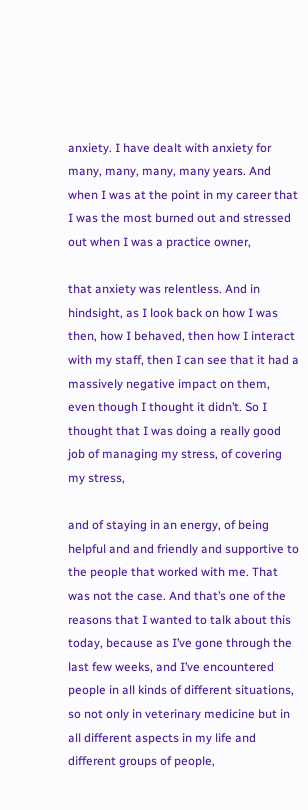anxiety. I have dealt with anxiety for many, many, many, many years. And when I was at the point in my career that I was the most burned out and stressed out when I was a practice owner,

that anxiety was relentless. And in hindsight, as I look back on how I was then, how I behaved, then how I interact with my staff, then I can see that it had a massively negative impact on them, even though I thought it didn’t. So I thought that I was doing a really good job of managing my stress, of covering my stress,

and of staying in an energy, of being helpful and and friendly and supportive to the people that worked with me. That was not the case. And that’s one of the reasons that I wanted to talk about this today, because as I’ve gone through the last few weeks, and I’ve encountered people in all kinds of different situations, so not only in veterinary medicine but in all different aspects in my life and different groups of people,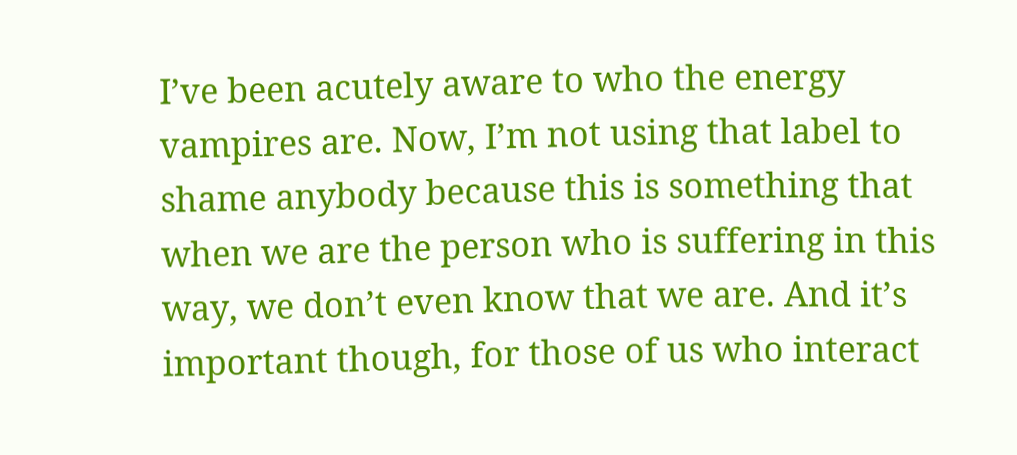I’ve been acutely aware to who the energy vampires are. Now, I’m not using that label to shame anybody because this is something that when we are the person who is suffering in this way, we don’t even know that we are. And it’s important though, for those of us who interact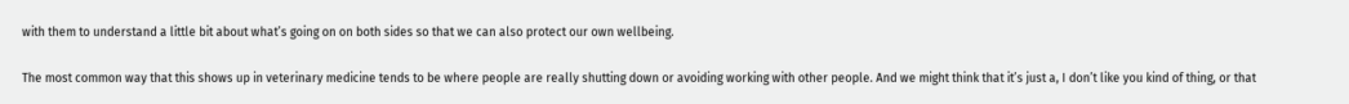with them to understand a little bit about what’s going on on both sides so that we can also protect our own wellbeing.

The most common way that this shows up in veterinary medicine tends to be where people are really shutting down or avoiding working with other people. And we might think that it’s just a, I don’t like you kind of thing, or that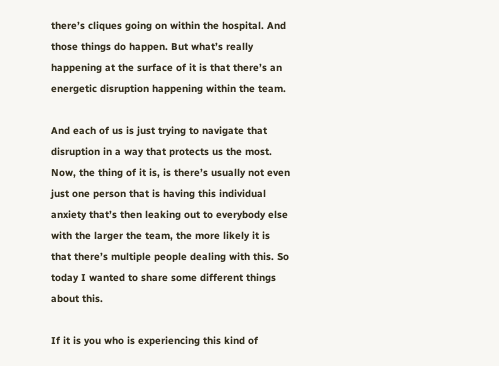there’s cliques going on within the hospital. And those things do happen. But what’s really happening at the surface of it is that there’s an energetic disruption happening within the team.

And each of us is just trying to navigate that disruption in a way that protects us the most. Now, the thing of it is, is there’s usually not even just one person that is having this individual anxiety that’s then leaking out to everybody else with the larger the team, the more likely it is that there’s multiple people dealing with this. So today I wanted to share some different things about this.

If it is you who is experiencing this kind of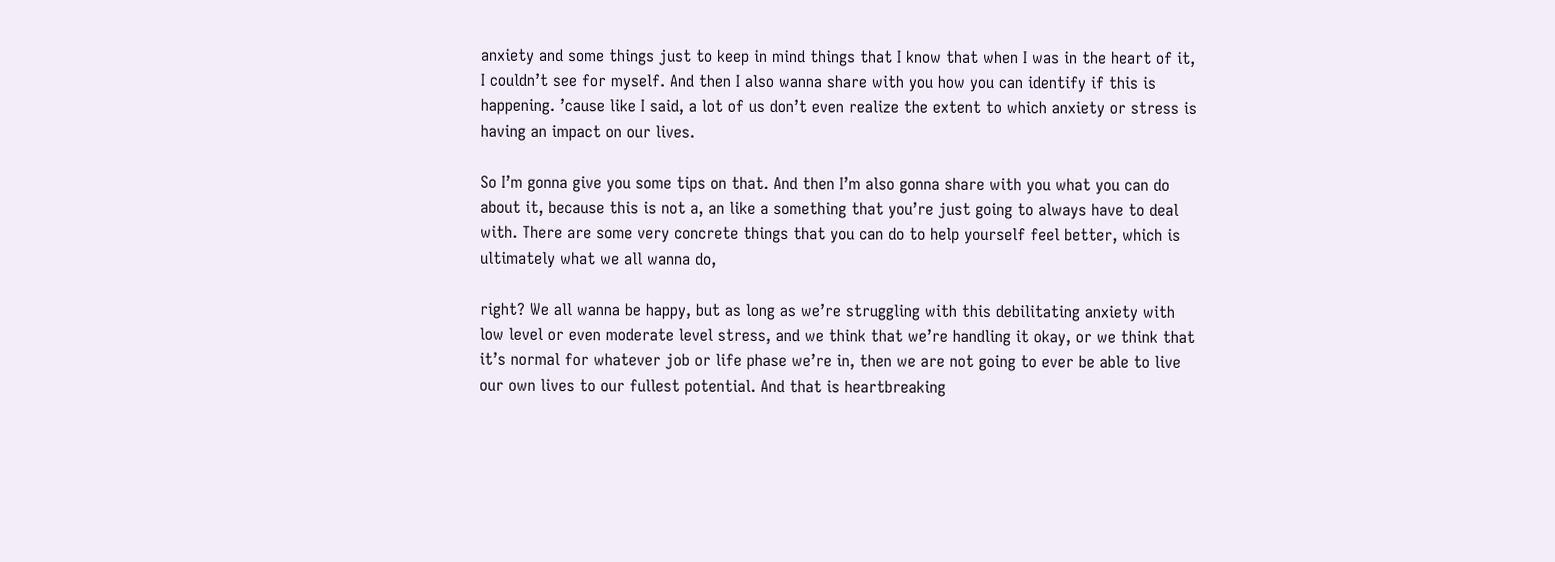anxiety and some things just to keep in mind things that I know that when I was in the heart of it, I couldn’t see for myself. And then I also wanna share with you how you can identify if this is happening. ’cause like I said, a lot of us don’t even realize the extent to which anxiety or stress is having an impact on our lives.

So I’m gonna give you some tips on that. And then I’m also gonna share with you what you can do about it, because this is not a, an like a something that you’re just going to always have to deal with. There are some very concrete things that you can do to help yourself feel better, which is ultimately what we all wanna do,

right? We all wanna be happy, but as long as we’re struggling with this debilitating anxiety with low level or even moderate level stress, and we think that we’re handling it okay, or we think that it’s normal for whatever job or life phase we’re in, then we are not going to ever be able to live our own lives to our fullest potential. And that is heartbreaking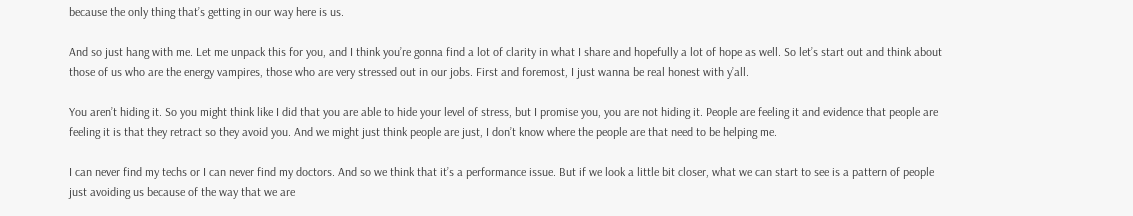because the only thing that’s getting in our way here is us.

And so just hang with me. Let me unpack this for you, and I think you’re gonna find a lot of clarity in what I share and hopefully a lot of hope as well. So let’s start out and think about those of us who are the energy vampires, those who are very stressed out in our jobs. First and foremost, I just wanna be real honest with y’all.

You aren’t hiding it. So you might think like I did that you are able to hide your level of stress, but I promise you, you are not hiding it. People are feeling it and evidence that people are feeling it is that they retract so they avoid you. And we might just think people are just, I don’t know where the people are that need to be helping me.

I can never find my techs or I can never find my doctors. And so we think that it’s a performance issue. But if we look a little bit closer, what we can start to see is a pattern of people just avoiding us because of the way that we are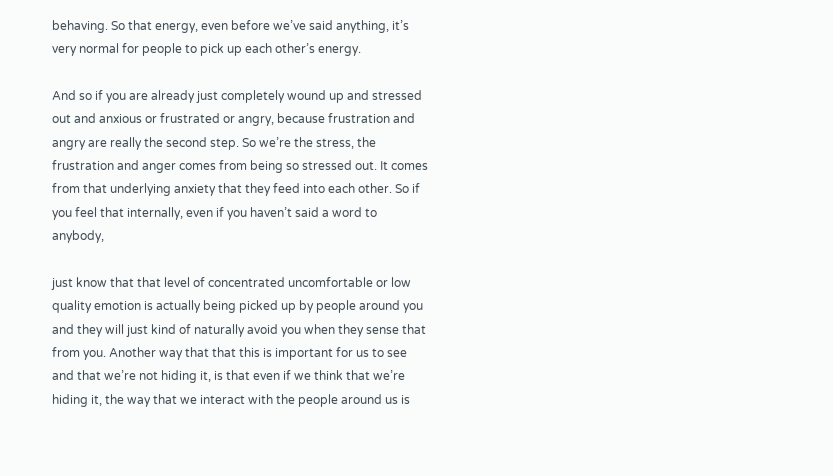behaving. So that energy, even before we’ve said anything, it’s very normal for people to pick up each other’s energy.

And so if you are already just completely wound up and stressed out and anxious or frustrated or angry, because frustration and angry are really the second step. So we’re the stress, the frustration and anger comes from being so stressed out. It comes from that underlying anxiety that they feed into each other. So if you feel that internally, even if you haven’t said a word to anybody,

just know that that level of concentrated uncomfortable or low quality emotion is actually being picked up by people around you and they will just kind of naturally avoid you when they sense that from you. Another way that that this is important for us to see and that we’re not hiding it, is that even if we think that we’re hiding it, the way that we interact with the people around us is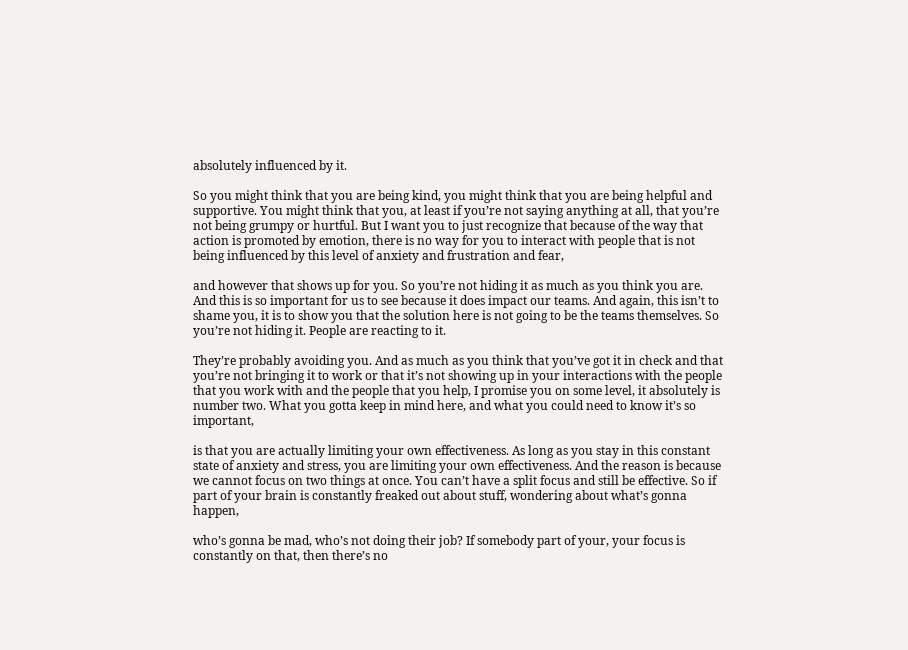absolutely influenced by it.

So you might think that you are being kind, you might think that you are being helpful and supportive. You might think that you, at least if you’re not saying anything at all, that you’re not being grumpy or hurtful. But I want you to just recognize that because of the way that action is promoted by emotion, there is no way for you to interact with people that is not being influenced by this level of anxiety and frustration and fear,

and however that shows up for you. So you’re not hiding it as much as you think you are. And this is so important for us to see because it does impact our teams. And again, this isn’t to shame you, it is to show you that the solution here is not going to be the teams themselves. So you’re not hiding it. People are reacting to it.

They’re probably avoiding you. And as much as you think that you’ve got it in check and that you’re not bringing it to work or that it’s not showing up in your interactions with the people that you work with and the people that you help, I promise you on some level, it absolutely is number two. What you gotta keep in mind here, and what you could need to know it’s so important,

is that you are actually limiting your own effectiveness. As long as you stay in this constant state of anxiety and stress, you are limiting your own effectiveness. And the reason is because we cannot focus on two things at once. You can’t have a split focus and still be effective. So if part of your brain is constantly freaked out about stuff, wondering about what’s gonna happen,

who’s gonna be mad, who’s not doing their job? If somebody part of your, your focus is constantly on that, then there’s no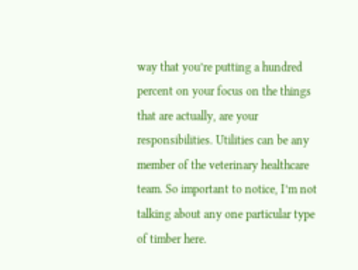way that you’re putting a hundred percent on your focus on the things that are actually, are your responsibilities. Utilities can be any member of the veterinary healthcare team. So important to notice, I’m not talking about any one particular type of timber here.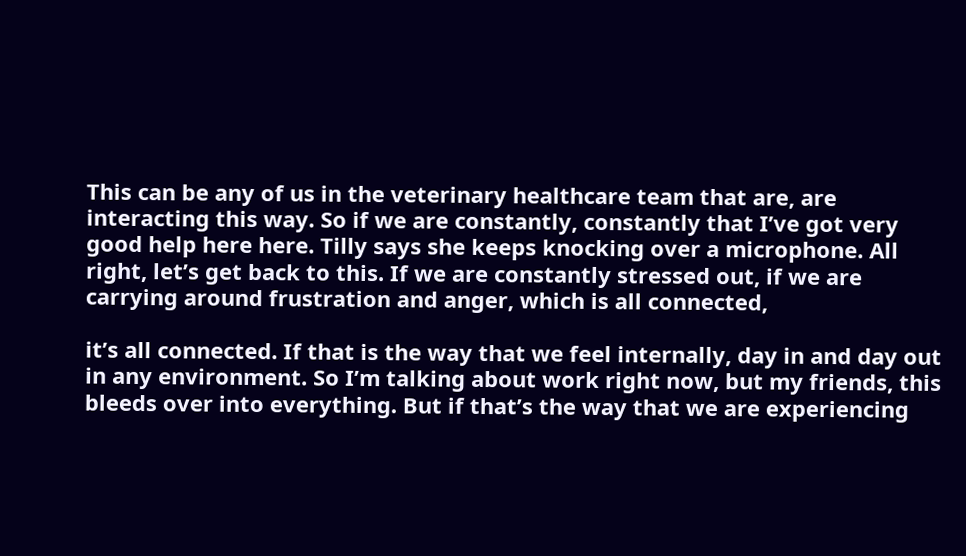This can be any of us in the veterinary healthcare team that are, are interacting this way. So if we are constantly, constantly that I’ve got very good help here here. Tilly says she keeps knocking over a microphone. All right, let’s get back to this. If we are constantly stressed out, if we are carrying around frustration and anger, which is all connected,

it’s all connected. If that is the way that we feel internally, day in and day out in any environment. So I’m talking about work right now, but my friends, this bleeds over into everything. But if that’s the way that we are experiencing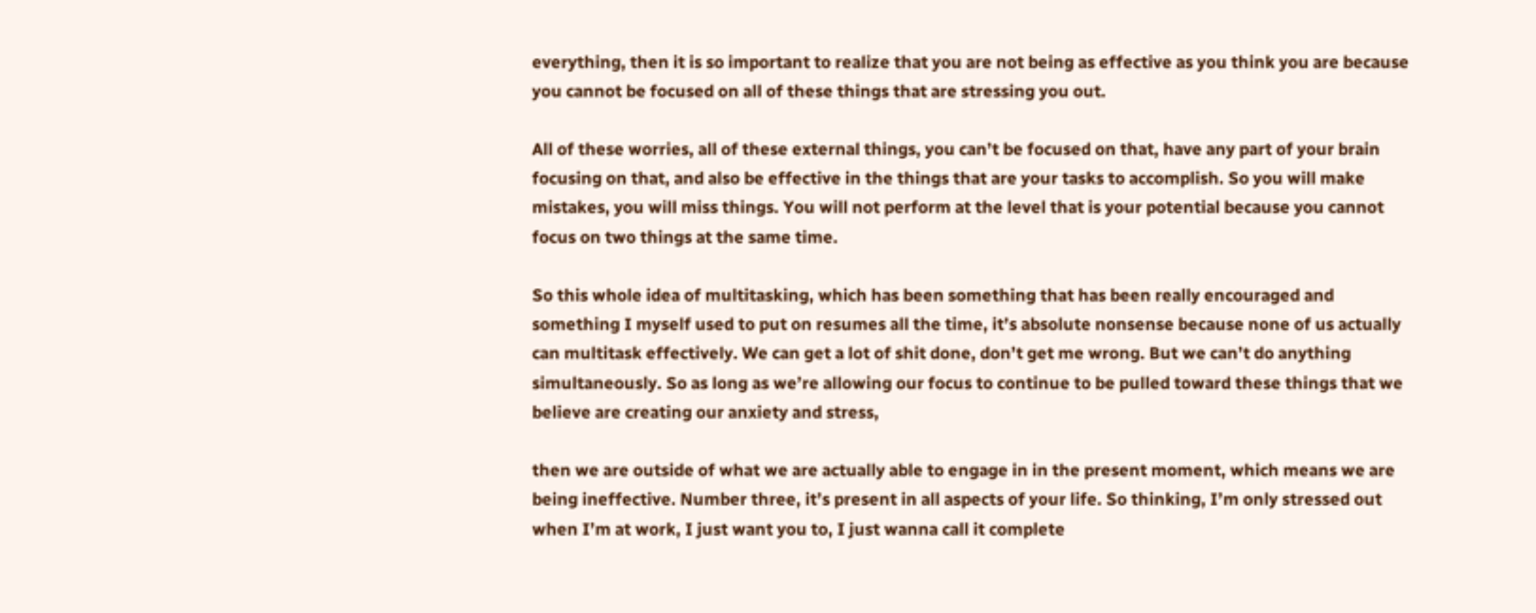everything, then it is so important to realize that you are not being as effective as you think you are because you cannot be focused on all of these things that are stressing you out.

All of these worries, all of these external things, you can’t be focused on that, have any part of your brain focusing on that, and also be effective in the things that are your tasks to accomplish. So you will make mistakes, you will miss things. You will not perform at the level that is your potential because you cannot focus on two things at the same time.

So this whole idea of multitasking, which has been something that has been really encouraged and something I myself used to put on resumes all the time, it’s absolute nonsense because none of us actually can multitask effectively. We can get a lot of shit done, don’t get me wrong. But we can’t do anything simultaneously. So as long as we’re allowing our focus to continue to be pulled toward these things that we believe are creating our anxiety and stress,

then we are outside of what we are actually able to engage in in the present moment, which means we are being ineffective. Number three, it’s present in all aspects of your life. So thinking, I’m only stressed out when I’m at work, I just want you to, I just wanna call it complete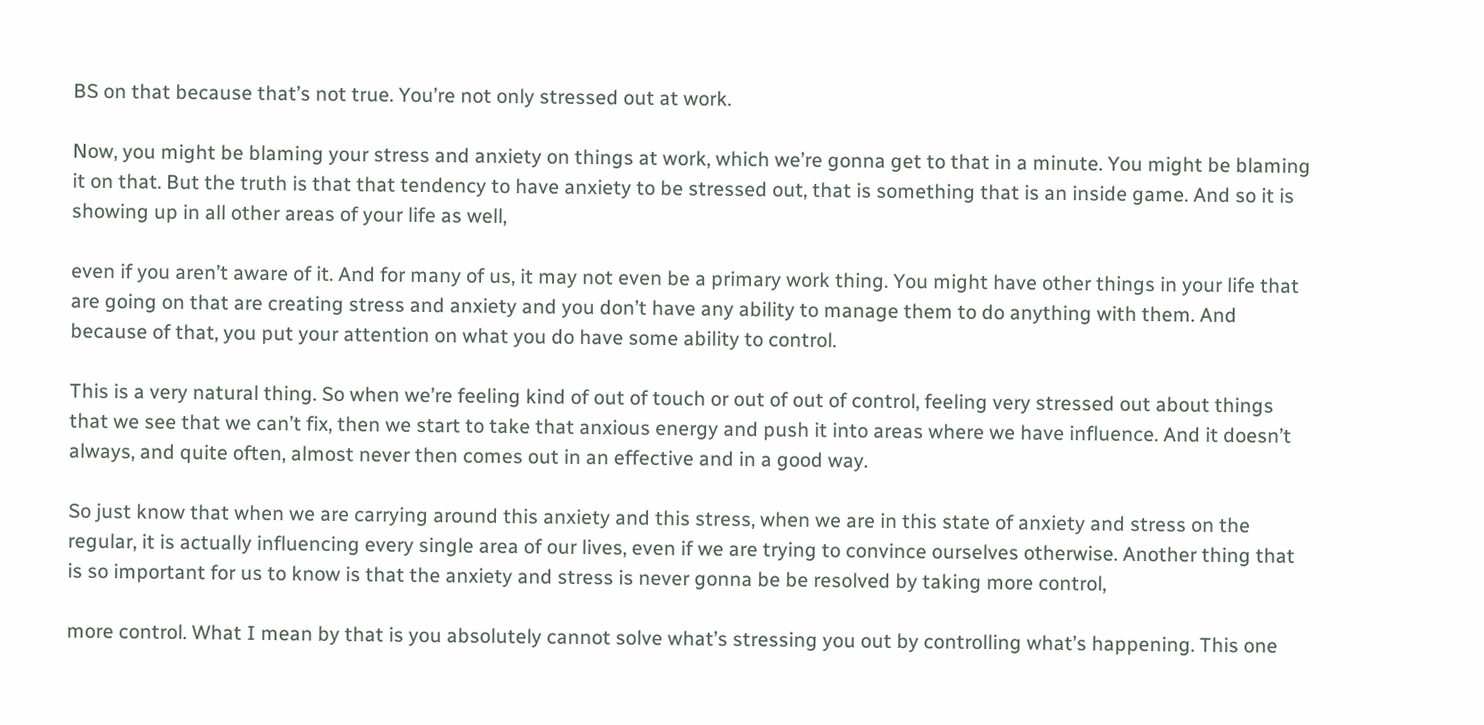BS on that because that’s not true. You’re not only stressed out at work.

Now, you might be blaming your stress and anxiety on things at work, which we’re gonna get to that in a minute. You might be blaming it on that. But the truth is that that tendency to have anxiety to be stressed out, that is something that is an inside game. And so it is showing up in all other areas of your life as well,

even if you aren’t aware of it. And for many of us, it may not even be a primary work thing. You might have other things in your life that are going on that are creating stress and anxiety and you don’t have any ability to manage them to do anything with them. And because of that, you put your attention on what you do have some ability to control.

This is a very natural thing. So when we’re feeling kind of out of touch or out of out of control, feeling very stressed out about things that we see that we can’t fix, then we start to take that anxious energy and push it into areas where we have influence. And it doesn’t always, and quite often, almost never then comes out in an effective and in a good way.

So just know that when we are carrying around this anxiety and this stress, when we are in this state of anxiety and stress on the regular, it is actually influencing every single area of our lives, even if we are trying to convince ourselves otherwise. Another thing that is so important for us to know is that the anxiety and stress is never gonna be be resolved by taking more control,

more control. What I mean by that is you absolutely cannot solve what’s stressing you out by controlling what’s happening. This one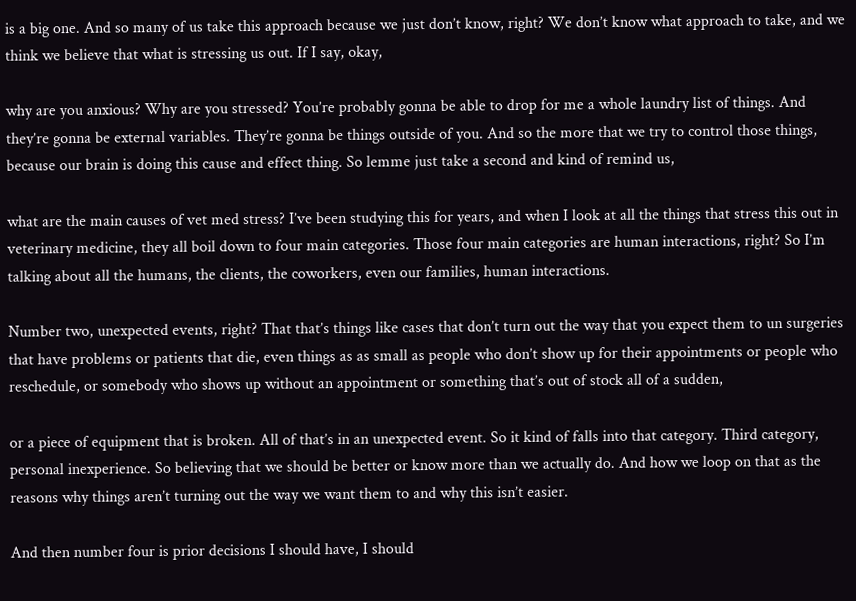is a big one. And so many of us take this approach because we just don’t know, right? We don’t know what approach to take, and we think we believe that what is stressing us out. If I say, okay,

why are you anxious? Why are you stressed? You’re probably gonna be able to drop for me a whole laundry list of things. And they’re gonna be external variables. They’re gonna be things outside of you. And so the more that we try to control those things, because our brain is doing this cause and effect thing. So lemme just take a second and kind of remind us,

what are the main causes of vet med stress? I’ve been studying this for years, and when I look at all the things that stress this out in veterinary medicine, they all boil down to four main categories. Those four main categories are human interactions, right? So I’m talking about all the humans, the clients, the coworkers, even our families, human interactions.

Number two, unexpected events, right? That that’s things like cases that don’t turn out the way that you expect them to un surgeries that have problems or patients that die, even things as as small as people who don’t show up for their appointments or people who reschedule, or somebody who shows up without an appointment or something that’s out of stock all of a sudden,

or a piece of equipment that is broken. All of that’s in an unexpected event. So it kind of falls into that category. Third category, personal inexperience. So believing that we should be better or know more than we actually do. And how we loop on that as the reasons why things aren’t turning out the way we want them to and why this isn’t easier.

And then number four is prior decisions I should have, I should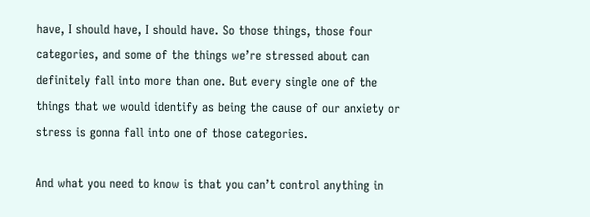have, I should have, I should have. So those things, those four categories, and some of the things we’re stressed about can definitely fall into more than one. But every single one of the things that we would identify as being the cause of our anxiety or stress is gonna fall into one of those categories.

And what you need to know is that you can’t control anything in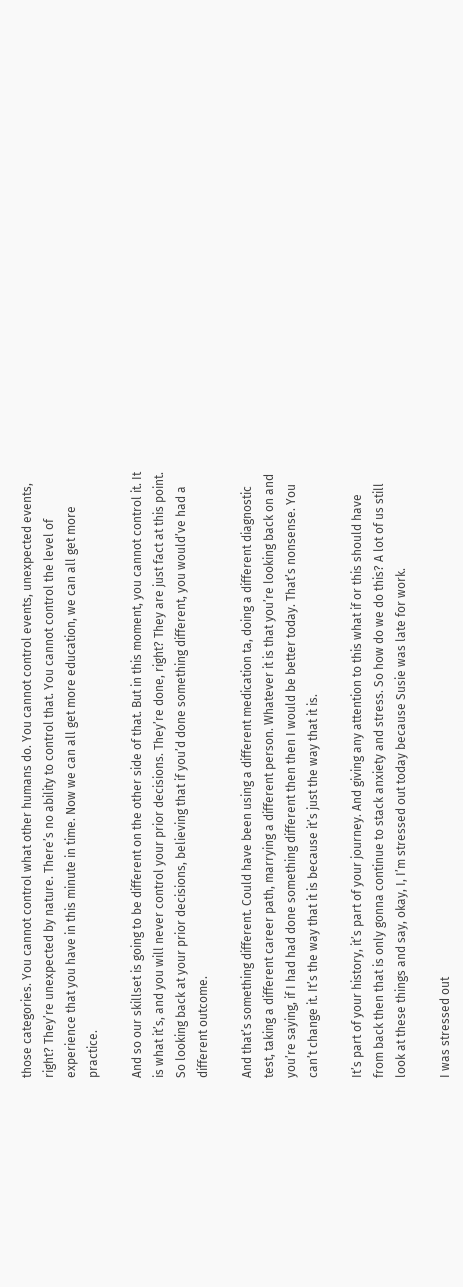those categories. You cannot control what other humans do. You cannot control events, unexpected events, right? They’re unexpected by nature. There’s no ability to control that. You cannot control the level of experience that you have in this minute in time. Now we can all get more education, we can all get more practice.

And so our skillset is going to be different on the other side of that. But in this moment, you cannot control it. It is what it’s, and you will never control your prior decisions. They’re done, right? They are just fact at this point. So looking back at your prior decisions, believing that if you’d done something different, you would’ve had a different outcome.

And that’s something different. Could have been using a different medication ta, doing a different diagnostic test, taking a different career path, marrying a different person. Whatever it is that you’re looking back on and you’re saying, if I had had done something different then then I would be better today. That’s nonsense. You can’t change it. It’s the way that it is because it’s just the way that it is.

It’s part of your history, it’s part of your journey. And giving any attention to this what if or this should have from back then that is only gonna continue to stack anxiety and stress. So how do we do this? A lot of us still look at these things and say, okay, I, I’m stressed out today because Susie was late for work.

I was stressed out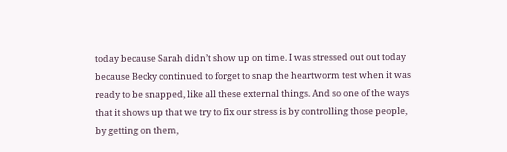today because Sarah didn’t show up on time. I was stressed out out today because Becky continued to forget to snap the heartworm test when it was ready to be snapped, like all these external things. And so one of the ways that it shows up that we try to fix our stress is by controlling those people, by getting on them,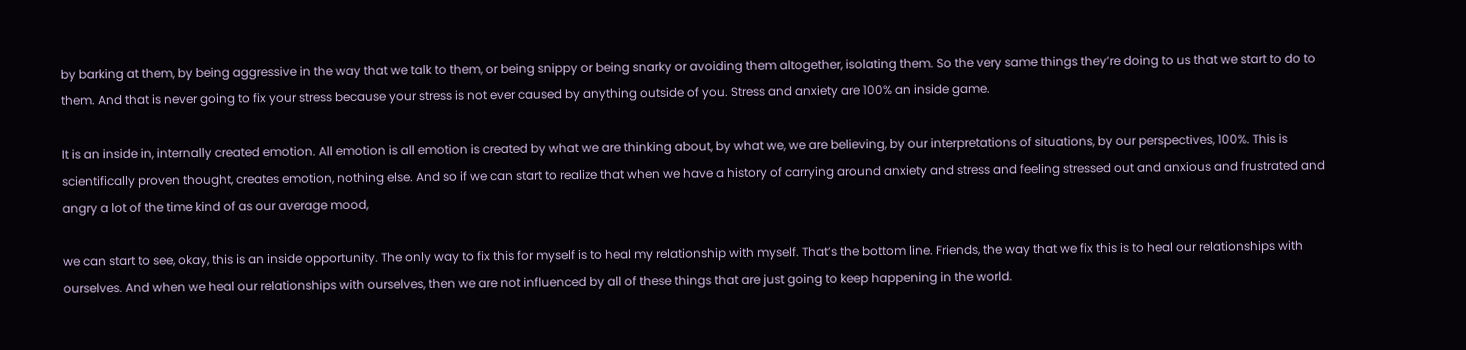by barking at them, by being aggressive in the way that we talk to them, or being snippy or being snarky or avoiding them altogether, isolating them. So the very same things they’re doing to us that we start to do to them. And that is never going to fix your stress because your stress is not ever caused by anything outside of you. Stress and anxiety are 100% an inside game.

It is an inside in, internally created emotion. All emotion is all emotion is created by what we are thinking about, by what we, we are believing, by our interpretations of situations, by our perspectives, 100%. This is scientifically proven thought, creates emotion, nothing else. And so if we can start to realize that when we have a history of carrying around anxiety and stress and feeling stressed out and anxious and frustrated and angry a lot of the time kind of as our average mood,

we can start to see, okay, this is an inside opportunity. The only way to fix this for myself is to heal my relationship with myself. That’s the bottom line. Friends, the way that we fix this is to heal our relationships with ourselves. And when we heal our relationships with ourselves, then we are not influenced by all of these things that are just going to keep happening in the world.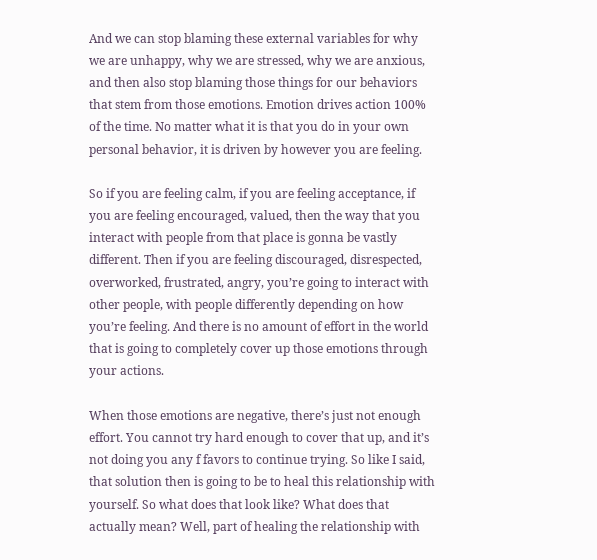And we can stop blaming these external variables for why we are unhappy, why we are stressed, why we are anxious, and then also stop blaming those things for our behaviors that stem from those emotions. Emotion drives action 100% of the time. No matter what it is that you do in your own personal behavior, it is driven by however you are feeling.

So if you are feeling calm, if you are feeling acceptance, if you are feeling encouraged, valued, then the way that you interact with people from that place is gonna be vastly different. Then if you are feeling discouraged, disrespected, overworked, frustrated, angry, you’re going to interact with other people, with people differently depending on how you’re feeling. And there is no amount of effort in the world that is going to completely cover up those emotions through your actions.

When those emotions are negative, there’s just not enough effort. You cannot try hard enough to cover that up, and it’s not doing you any f favors to continue trying. So like I said, that solution then is going to be to heal this relationship with yourself. So what does that look like? What does that actually mean? Well, part of healing the relationship with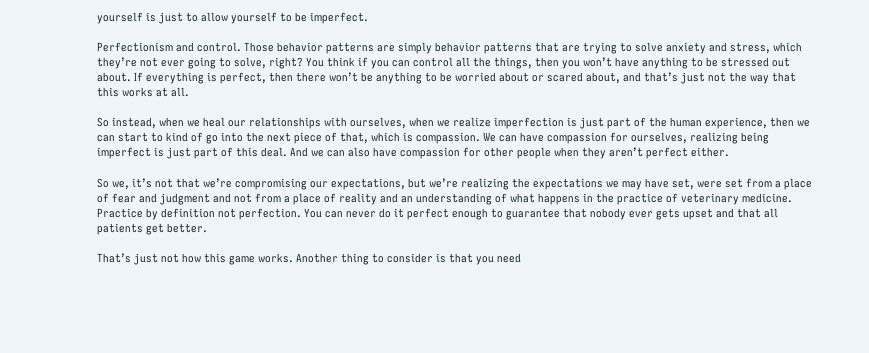yourself is just to allow yourself to be imperfect.

Perfectionism and control. Those behavior patterns are simply behavior patterns that are trying to solve anxiety and stress, which they’re not ever going to solve, right? You think if you can control all the things, then you won’t have anything to be stressed out about. If everything is perfect, then there won’t be anything to be worried about or scared about, and that’s just not the way that this works at all.

So instead, when we heal our relationships with ourselves, when we realize imperfection is just part of the human experience, then we can start to kind of go into the next piece of that, which is compassion. We can have compassion for ourselves, realizing being imperfect is just part of this deal. And we can also have compassion for other people when they aren’t perfect either.

So we, it’s not that we’re compromising our expectations, but we’re realizing the expectations we may have set, were set from a place of fear and judgment and not from a place of reality and an understanding of what happens in the practice of veterinary medicine. Practice by definition not perfection. You can never do it perfect enough to guarantee that nobody ever gets upset and that all patients get better.

That’s just not how this game works. Another thing to consider is that you need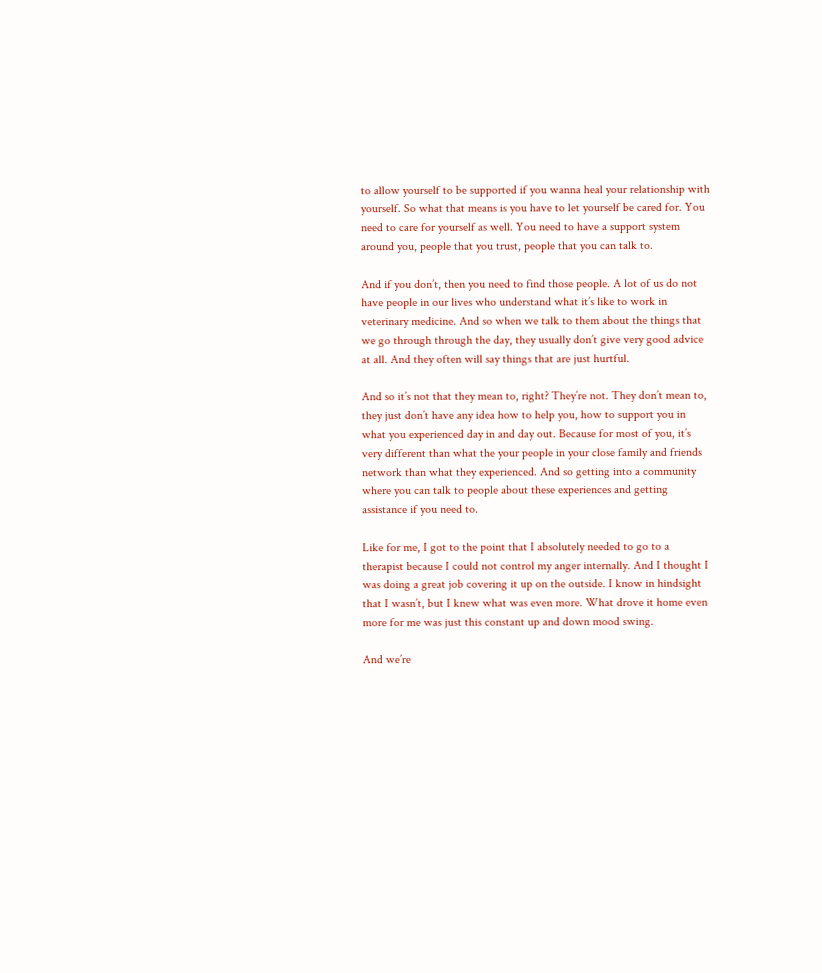to allow yourself to be supported if you wanna heal your relationship with yourself. So what that means is you have to let yourself be cared for. You need to care for yourself as well. You need to have a support system around you, people that you trust, people that you can talk to.

And if you don’t, then you need to find those people. A lot of us do not have people in our lives who understand what it’s like to work in veterinary medicine. And so when we talk to them about the things that we go through through the day, they usually don’t give very good advice at all. And they often will say things that are just hurtful.

And so it’s not that they mean to, right? They’re not. They don’t mean to, they just don’t have any idea how to help you, how to support you in what you experienced day in and day out. Because for most of you, it’s very different than what the your people in your close family and friends network than what they experienced. And so getting into a community where you can talk to people about these experiences and getting assistance if you need to.

Like for me, I got to the point that I absolutely needed to go to a therapist because I could not control my anger internally. And I thought I was doing a great job covering it up on the outside. I know in hindsight that I wasn’t, but I knew what was even more. What drove it home even more for me was just this constant up and down mood swing.

And we’re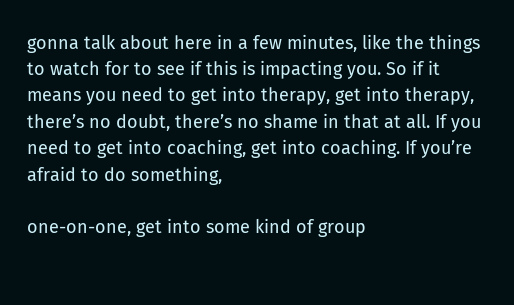gonna talk about here in a few minutes, like the things to watch for to see if this is impacting you. So if it means you need to get into therapy, get into therapy, there’s no doubt, there’s no shame in that at all. If you need to get into coaching, get into coaching. If you’re afraid to do something,

one-on-one, get into some kind of group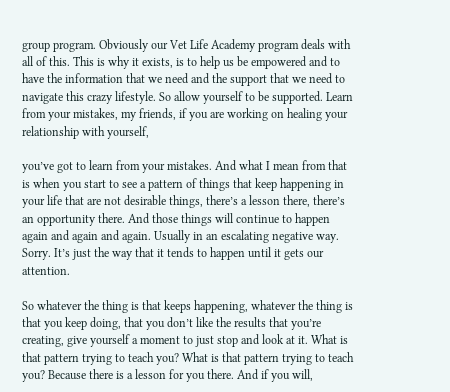group program. Obviously our Vet Life Academy program deals with all of this. This is why it exists, is to help us be empowered and to have the information that we need and the support that we need to navigate this crazy lifestyle. So allow yourself to be supported. Learn from your mistakes, my friends, if you are working on healing your relationship with yourself,

you’ve got to learn from your mistakes. And what I mean from that is when you start to see a pattern of things that keep happening in your life that are not desirable things, there’s a lesson there, there’s an opportunity there. And those things will continue to happen again and again and again. Usually in an escalating negative way. Sorry. It’s just the way that it tends to happen until it gets our attention.

So whatever the thing is that keeps happening, whatever the thing is that you keep doing, that you don’t like the results that you’re creating, give yourself a moment to just stop and look at it. What is that pattern trying to teach you? What is that pattern trying to teach you? Because there is a lesson for you there. And if you will,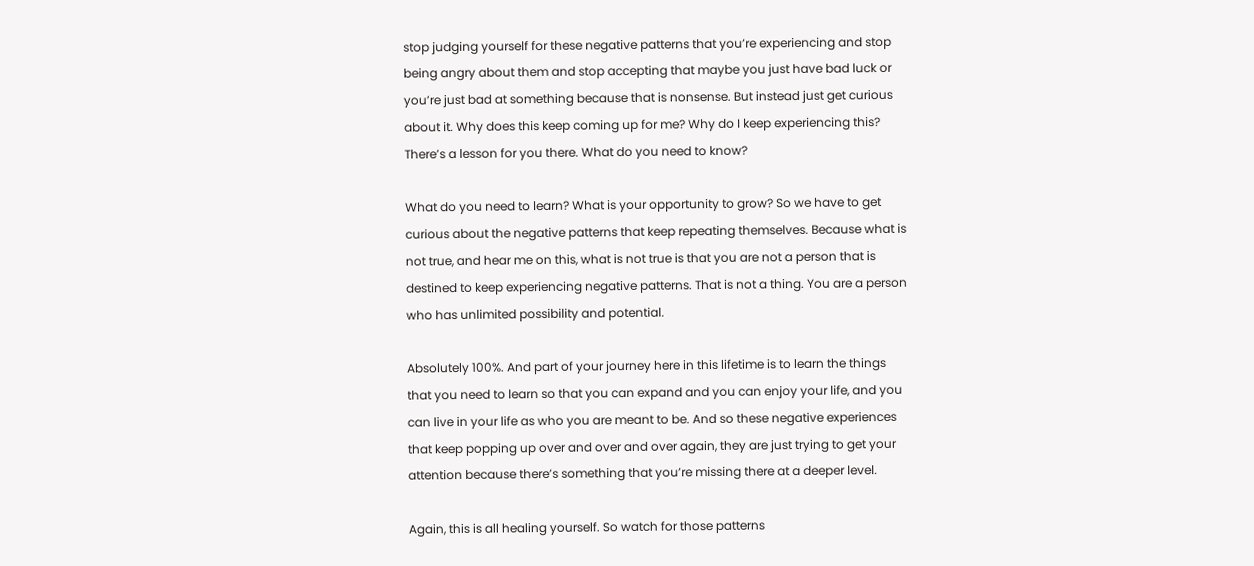stop judging yourself for these negative patterns that you’re experiencing and stop being angry about them and stop accepting that maybe you just have bad luck or you’re just bad at something because that is nonsense. But instead just get curious about it. Why does this keep coming up for me? Why do I keep experiencing this? There’s a lesson for you there. What do you need to know?

What do you need to learn? What is your opportunity to grow? So we have to get curious about the negative patterns that keep repeating themselves. Because what is not true, and hear me on this, what is not true is that you are not a person that is destined to keep experiencing negative patterns. That is not a thing. You are a person who has unlimited possibility and potential.

Absolutely 100%. And part of your journey here in this lifetime is to learn the things that you need to learn so that you can expand and you can enjoy your life, and you can live in your life as who you are meant to be. And so these negative experiences that keep popping up over and over and over again, they are just trying to get your attention because there’s something that you’re missing there at a deeper level.

Again, this is all healing yourself. So watch for those patterns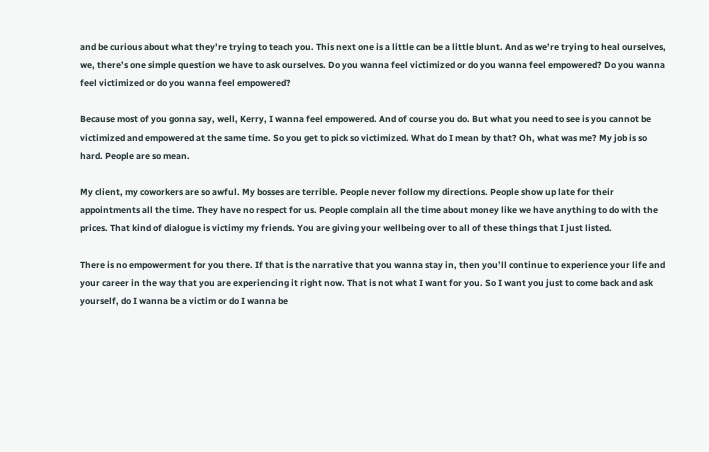and be curious about what they’re trying to teach you. This next one is a little can be a little blunt. And as we’re trying to heal ourselves, we, there’s one simple question we have to ask ourselves. Do you wanna feel victimized or do you wanna feel empowered? Do you wanna feel victimized or do you wanna feel empowered?

Because most of you gonna say, well, Kerry, I wanna feel empowered. And of course you do. But what you need to see is you cannot be victimized and empowered at the same time. So you get to pick so victimized. What do I mean by that? Oh, what was me? My job is so hard. People are so mean.

My client, my coworkers are so awful. My bosses are terrible. People never follow my directions. People show up late for their appointments all the time. They have no respect for us. People complain all the time about money like we have anything to do with the prices. That kind of dialogue is victimy my friends. You are giving your wellbeing over to all of these things that I just listed.

There is no empowerment for you there. If that is the narrative that you wanna stay in, then you’ll continue to experience your life and your career in the way that you are experiencing it right now. That is not what I want for you. So I want you just to come back and ask yourself, do I wanna be a victim or do I wanna be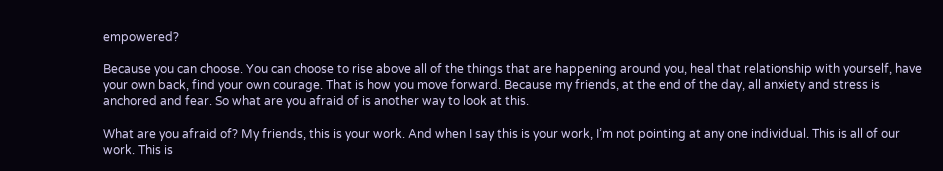empowered?

Because you can choose. You can choose to rise above all of the things that are happening around you, heal that relationship with yourself, have your own back, find your own courage. That is how you move forward. Because my friends, at the end of the day, all anxiety and stress is anchored and fear. So what are you afraid of is another way to look at this.

What are you afraid of? My friends, this is your work. And when I say this is your work, I’m not pointing at any one individual. This is all of our work. This is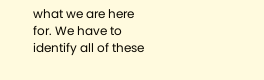what we are here for. We have to identify all of these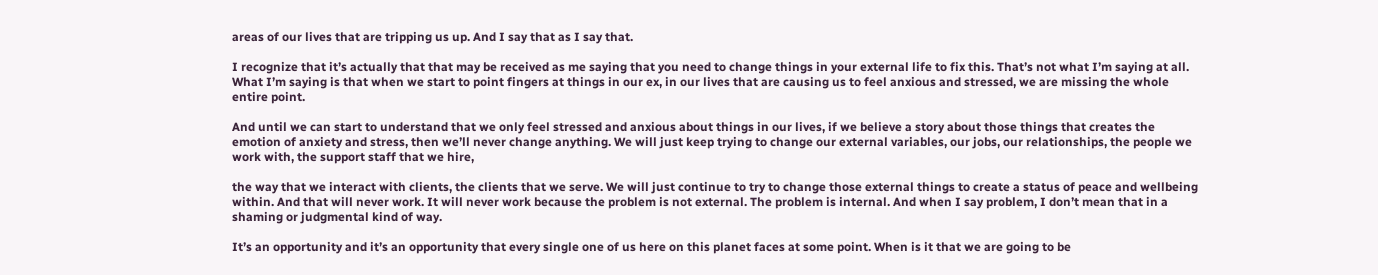areas of our lives that are tripping us up. And I say that as I say that.

I recognize that it’s actually that that may be received as me saying that you need to change things in your external life to fix this. That’s not what I’m saying at all. What I’m saying is that when we start to point fingers at things in our ex, in our lives that are causing us to feel anxious and stressed, we are missing the whole entire point.

And until we can start to understand that we only feel stressed and anxious about things in our lives, if we believe a story about those things that creates the emotion of anxiety and stress, then we’ll never change anything. We will just keep trying to change our external variables, our jobs, our relationships, the people we work with, the support staff that we hire,

the way that we interact with clients, the clients that we serve. We will just continue to try to change those external things to create a status of peace and wellbeing within. And that will never work. It will never work because the problem is not external. The problem is internal. And when I say problem, I don’t mean that in a shaming or judgmental kind of way.

It’s an opportunity and it’s an opportunity that every single one of us here on this planet faces at some point. When is it that we are going to be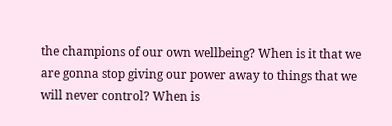the champions of our own wellbeing? When is it that we are gonna stop giving our power away to things that we will never control? When is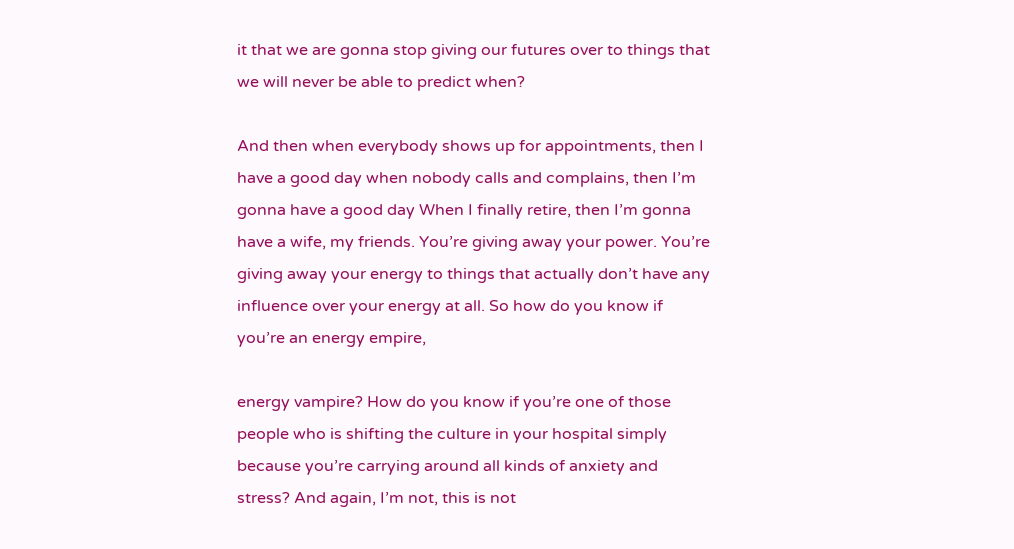it that we are gonna stop giving our futures over to things that we will never be able to predict when?

And then when everybody shows up for appointments, then I have a good day when nobody calls and complains, then I’m gonna have a good day When I finally retire, then I’m gonna have a wife, my friends. You’re giving away your power. You’re giving away your energy to things that actually don’t have any influence over your energy at all. So how do you know if you’re an energy empire,

energy vampire? How do you know if you’re one of those people who is shifting the culture in your hospital simply because you’re carrying around all kinds of anxiety and stress? And again, I’m not, this is not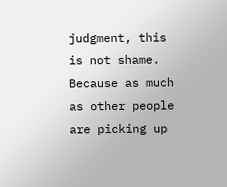judgment, this is not shame. Because as much as other people are picking up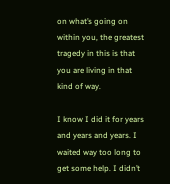on what’s going on within you, the greatest tragedy in this is that you are living in that kind of way.

I know I did it for years and years and years. I waited way too long to get some help. I didn’t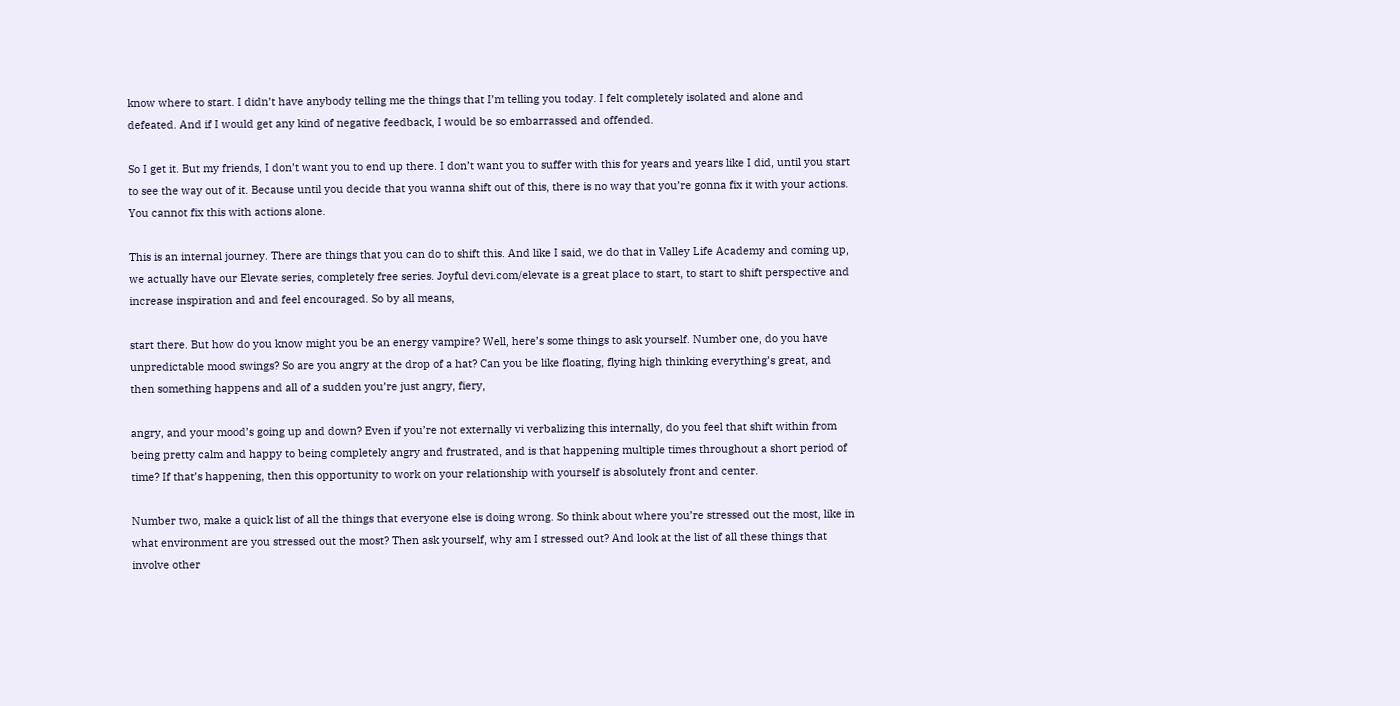know where to start. I didn’t have anybody telling me the things that I’m telling you today. I felt completely isolated and alone and defeated. And if I would get any kind of negative feedback, I would be so embarrassed and offended.

So I get it. But my friends, I don’t want you to end up there. I don’t want you to suffer with this for years and years like I did, until you start to see the way out of it. Because until you decide that you wanna shift out of this, there is no way that you’re gonna fix it with your actions. You cannot fix this with actions alone.

This is an internal journey. There are things that you can do to shift this. And like I said, we do that in Valley Life Academy and coming up, we actually have our Elevate series, completely free series. Joyful devi.com/elevate is a great place to start, to start to shift perspective and increase inspiration and and feel encouraged. So by all means,

start there. But how do you know might you be an energy vampire? Well, here’s some things to ask yourself. Number one, do you have unpredictable mood swings? So are you angry at the drop of a hat? Can you be like floating, flying high thinking everything’s great, and then something happens and all of a sudden you’re just angry, fiery,

angry, and your mood’s going up and down? Even if you’re not externally vi verbalizing this internally, do you feel that shift within from being pretty calm and happy to being completely angry and frustrated, and is that happening multiple times throughout a short period of time? If that’s happening, then this opportunity to work on your relationship with yourself is absolutely front and center.

Number two, make a quick list of all the things that everyone else is doing wrong. So think about where you’re stressed out the most, like in what environment are you stressed out the most? Then ask yourself, why am I stressed out? And look at the list of all these things that involve other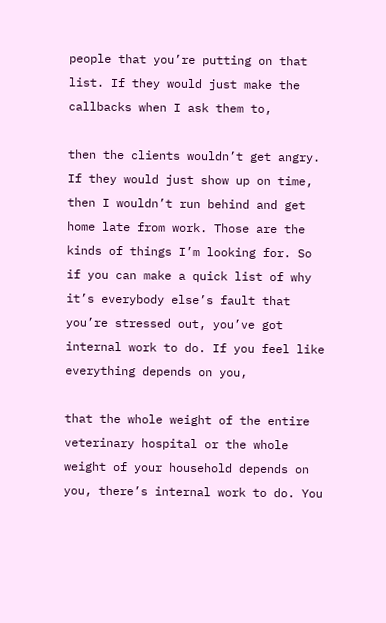people that you’re putting on that list. If they would just make the callbacks when I ask them to,

then the clients wouldn’t get angry. If they would just show up on time, then I wouldn’t run behind and get home late from work. Those are the kinds of things I’m looking for. So if you can make a quick list of why it’s everybody else’s fault that you’re stressed out, you’ve got internal work to do. If you feel like everything depends on you,

that the whole weight of the entire veterinary hospital or the whole weight of your household depends on you, there’s internal work to do. You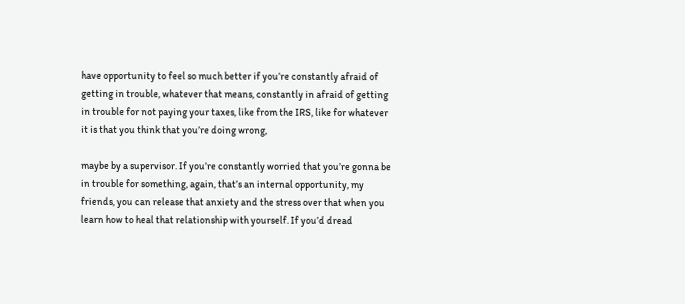have opportunity to feel so much better if you’re constantly afraid of getting in trouble, whatever that means, constantly in afraid of getting in trouble for not paying your taxes, like from the IRS, like for whatever it is that you think that you’re doing wrong,

maybe by a supervisor. If you’re constantly worried that you’re gonna be in trouble for something, again, that’s an internal opportunity, my friends, you can release that anxiety and the stress over that when you learn how to heal that relationship with yourself. If you’d dread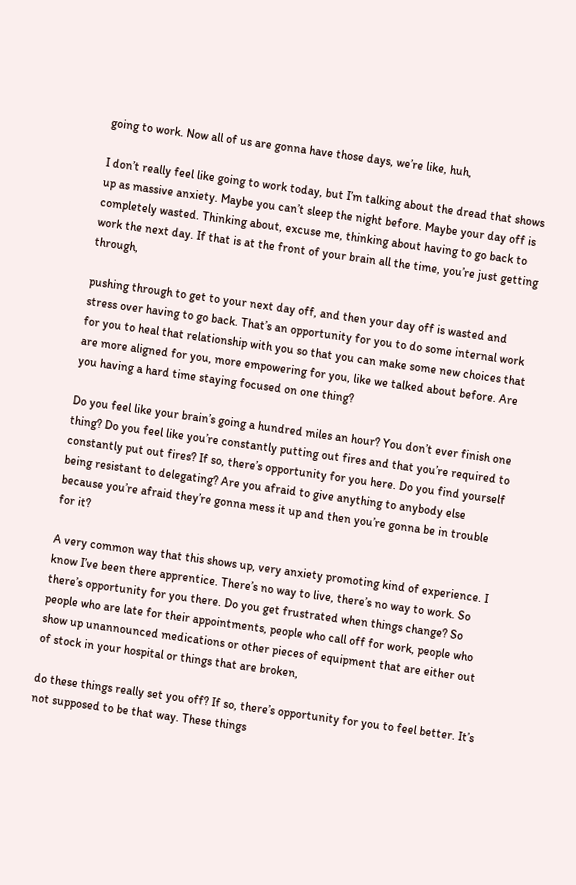going to work. Now all of us are gonna have those days, we’re like, huh,

I don’t really feel like going to work today, but I’m talking about the dread that shows up as massive anxiety. Maybe you can’t sleep the night before. Maybe your day off is completely wasted. Thinking about, excuse me, thinking about having to go back to work the next day. If that is at the front of your brain all the time, you’re just getting through,

pushing through to get to your next day off, and then your day off is wasted and stress over having to go back. That’s an opportunity for you to do some internal work for you to heal that relationship with you so that you can make some new choices that are more aligned for you, more empowering for you, like we talked about before. Are you having a hard time staying focused on one thing?

Do you feel like your brain’s going a hundred miles an hour? You don’t ever finish one thing? Do you feel like you’re constantly putting out fires and that you’re required to constantly put out fires? If so, there’s opportunity for you here. Do you find yourself being resistant to delegating? Are you afraid to give anything to anybody else because you’re afraid they’re gonna mess it up and then you’re gonna be in trouble for it?

A very common way that this shows up, very anxiety promoting kind of experience. I know I’ve been there apprentice. There’s no way to live, there’s no way to work. So there’s opportunity for you there. Do you get frustrated when things change? So people who are late for their appointments, people who call off for work, people who show up unannounced medications or other pieces of equipment that are either out of stock in your hospital or things that are broken,

do these things really set you off? If so, there’s opportunity for you to feel better. It’s not supposed to be that way. These things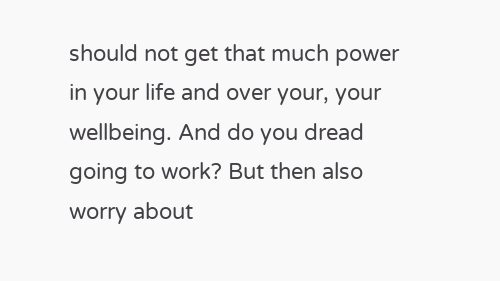should not get that much power in your life and over your, your wellbeing. And do you dread going to work? But then also worry about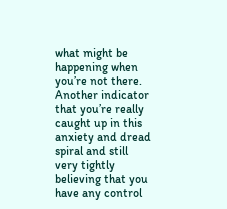what might be happening when you’re not there. Another indicator that you’re really caught up in this anxiety and dread spiral and still very tightly believing that you have any control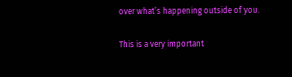over what’s happening outside of you.

This is a very important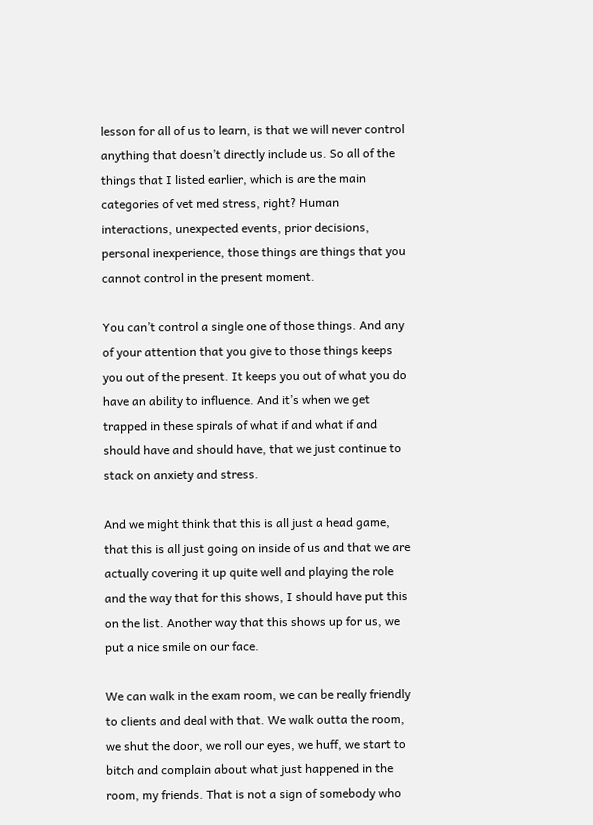lesson for all of us to learn, is that we will never control anything that doesn’t directly include us. So all of the things that I listed earlier, which is are the main categories of vet med stress, right? Human interactions, unexpected events, prior decisions, personal inexperience, those things are things that you cannot control in the present moment.

You can’t control a single one of those things. And any of your attention that you give to those things keeps you out of the present. It keeps you out of what you do have an ability to influence. And it’s when we get trapped in these spirals of what if and what if and should have and should have, that we just continue to stack on anxiety and stress.

And we might think that this is all just a head game, that this is all just going on inside of us and that we are actually covering it up quite well and playing the role and the way that for this shows, I should have put this on the list. Another way that this shows up for us, we put a nice smile on our face.

We can walk in the exam room, we can be really friendly to clients and deal with that. We walk outta the room, we shut the door, we roll our eyes, we huff, we start to bitch and complain about what just happened in the room, my friends. That is not a sign of somebody who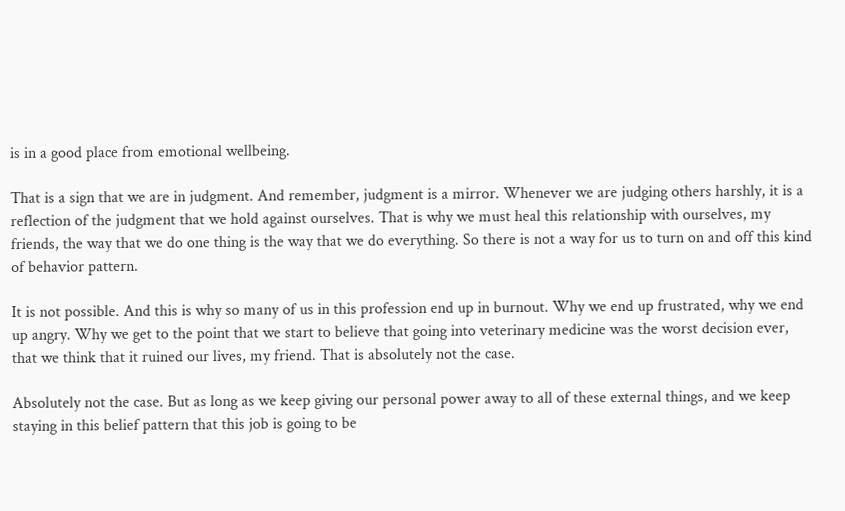is in a good place from emotional wellbeing.

That is a sign that we are in judgment. And remember, judgment is a mirror. Whenever we are judging others harshly, it is a reflection of the judgment that we hold against ourselves. That is why we must heal this relationship with ourselves, my friends, the way that we do one thing is the way that we do everything. So there is not a way for us to turn on and off this kind of behavior pattern.

It is not possible. And this is why so many of us in this profession end up in burnout. Why we end up frustrated, why we end up angry. Why we get to the point that we start to believe that going into veterinary medicine was the worst decision ever, that we think that it ruined our lives, my friend. That is absolutely not the case.

Absolutely not the case. But as long as we keep giving our personal power away to all of these external things, and we keep staying in this belief pattern that this job is going to be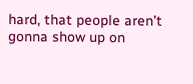hard, that people aren’t gonna show up on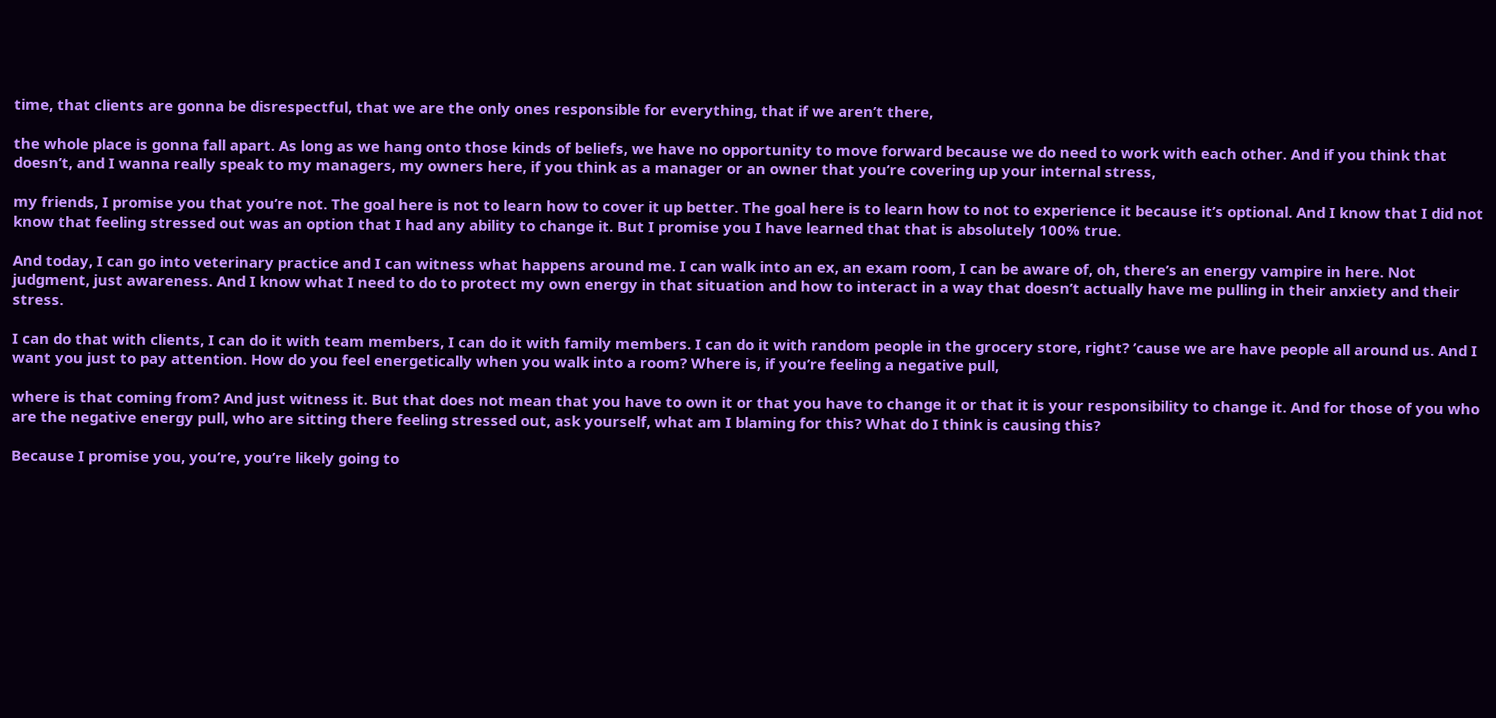time, that clients are gonna be disrespectful, that we are the only ones responsible for everything, that if we aren’t there,

the whole place is gonna fall apart. As long as we hang onto those kinds of beliefs, we have no opportunity to move forward because we do need to work with each other. And if you think that doesn’t, and I wanna really speak to my managers, my owners here, if you think as a manager or an owner that you’re covering up your internal stress,

my friends, I promise you that you’re not. The goal here is not to learn how to cover it up better. The goal here is to learn how to not to experience it because it’s optional. And I know that I did not know that feeling stressed out was an option that I had any ability to change it. But I promise you I have learned that that is absolutely 100% true.

And today, I can go into veterinary practice and I can witness what happens around me. I can walk into an ex, an exam room, I can be aware of, oh, there’s an energy vampire in here. Not judgment, just awareness. And I know what I need to do to protect my own energy in that situation and how to interact in a way that doesn’t actually have me pulling in their anxiety and their stress.

I can do that with clients, I can do it with team members, I can do it with family members. I can do it with random people in the grocery store, right? ’cause we are have people all around us. And I want you just to pay attention. How do you feel energetically when you walk into a room? Where is, if you’re feeling a negative pull,

where is that coming from? And just witness it. But that does not mean that you have to own it or that you have to change it or that it is your responsibility to change it. And for those of you who are the negative energy pull, who are sitting there feeling stressed out, ask yourself, what am I blaming for this? What do I think is causing this?

Because I promise you, you’re, you’re likely going to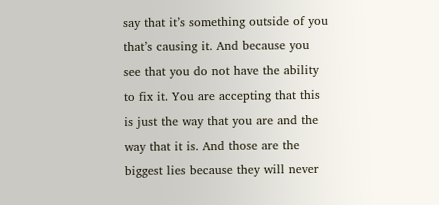say that it’s something outside of you that’s causing it. And because you see that you do not have the ability to fix it. You are accepting that this is just the way that you are and the way that it is. And those are the biggest lies because they will never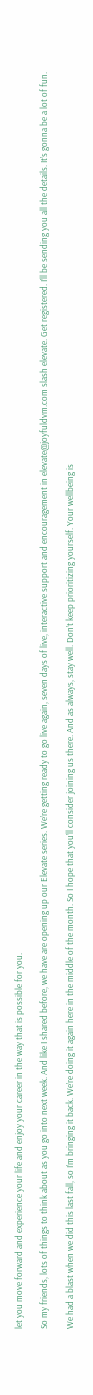let you move forward and experience your life and enjoy your career in the way that is possible for you.

So my friends, lots of things to think about as you go into next week. And like I shared before, we have are opening up our Elevate series. We’re getting ready to go live again, seven days of live, interactive support and encouragement in elevate@joyfuldvm.com slash elevate. Get registered. I’ll be sending you all the details. It’s gonna be a lot of fun.

We had a blast when we did this last fall, so I’m bringing it back. We’re doing it again here in the middle of the month. So I hope that you’ll consider joining us there. And as always, stay well. Don’t keep prioritizing yourself. Your wellbeing is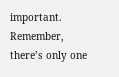important. Remember, there’s only one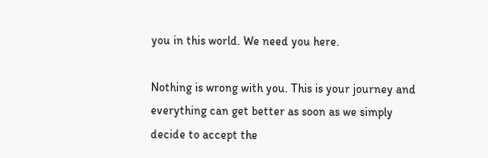you in this world. We need you here.

Nothing is wrong with you. This is your journey and everything can get better as soon as we simply decide to accept the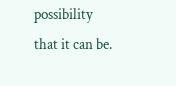possibility that it can be.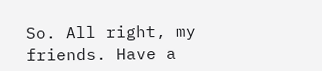So. All right, my friends. Have a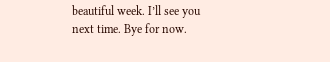beautiful week. I’ll see you next time. Bye for now.